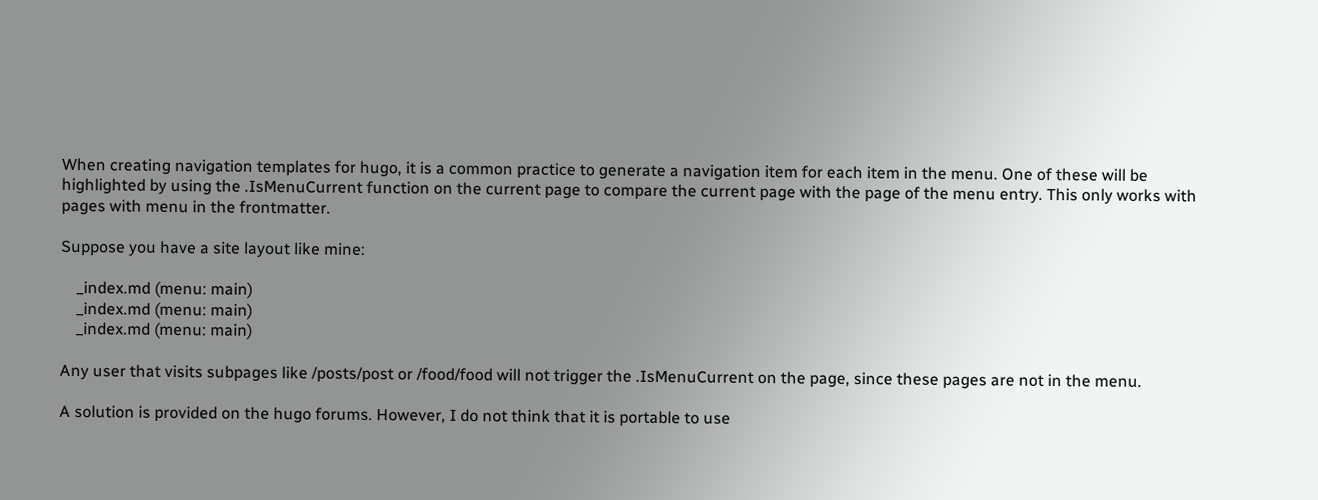When creating navigation templates for hugo, it is a common practice to generate a navigation item for each item in the menu. One of these will be highlighted by using the .IsMenuCurrent function on the current page to compare the current page with the page of the menu entry. This only works with pages with menu in the frontmatter.

Suppose you have a site layout like mine:

    _index.md (menu: main)
    _index.md (menu: main)
    _index.md (menu: main)

Any user that visits subpages like /posts/post or /food/food will not trigger the .IsMenuCurrent on the page, since these pages are not in the menu.

A solution is provided on the hugo forums. However, I do not think that it is portable to use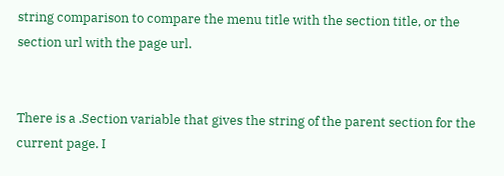string comparison to compare the menu title with the section title, or the section url with the page url.


There is a .Section variable that gives the string of the parent section for the current page. I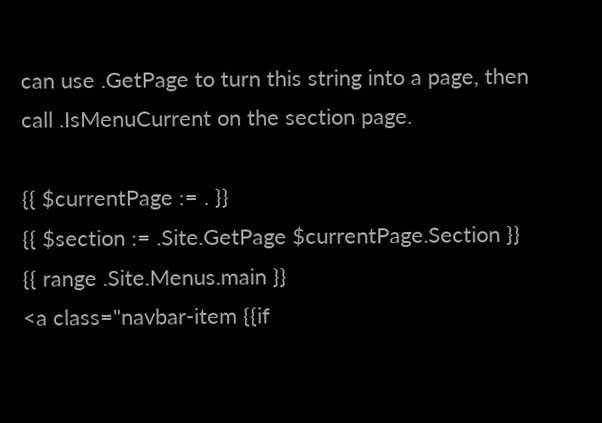can use .GetPage to turn this string into a page, then call .IsMenuCurrent on the section page.

{{ $currentPage := . }}
{{ $section := .Site.GetPage $currentPage.Section }}
{{ range .Site.Menus.main }}
<a class="navbar-item {{if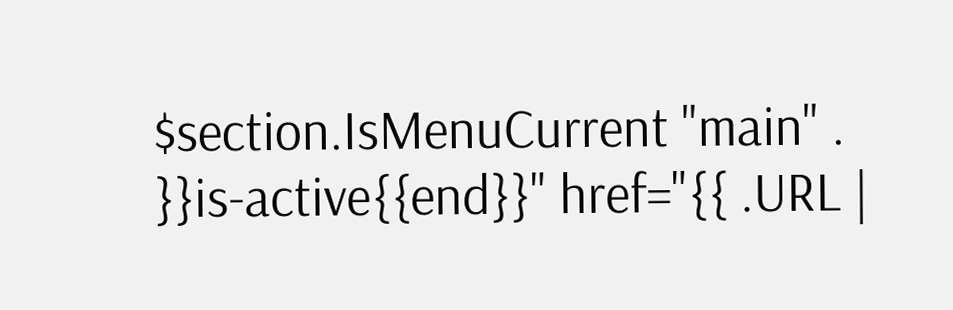$section.IsMenuCurrent "main" . }}is-active{{end}}" href="{{ .URL |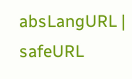absLangURL | safeURL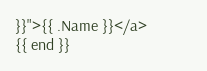}}">{{ .Name }}</a>
{{ end }}